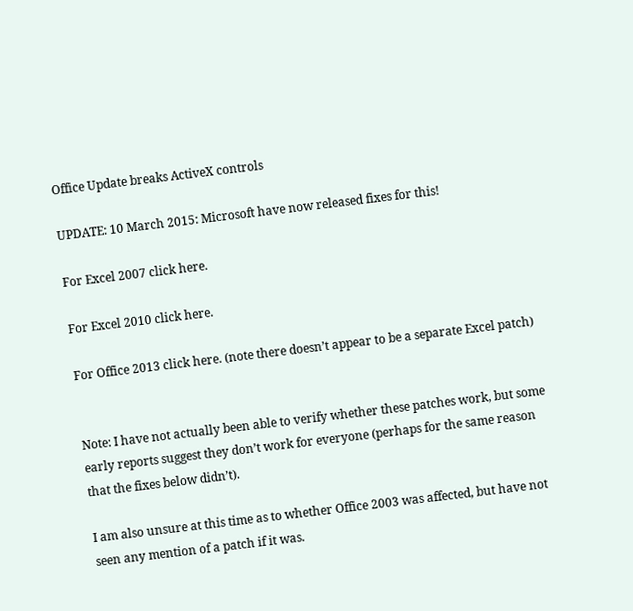Office Update breaks ActiveX controls

UPDATE: 10 March 2015: Microsoft have now released fixes for this!

For Excel 2007 click here.

For Excel 2010 click here.

For Office 2013 click here. (note there doesn’t appear to be a separate Excel patch)


Note: I have not actually been able to verify whether these patches work, but some early reports suggest they don’t work for everyone (perhaps for the same reason that the fixes below didn’t).

I am also unsure at this time as to whether Office 2003 was affected, but have not seen any mention of a patch if it was.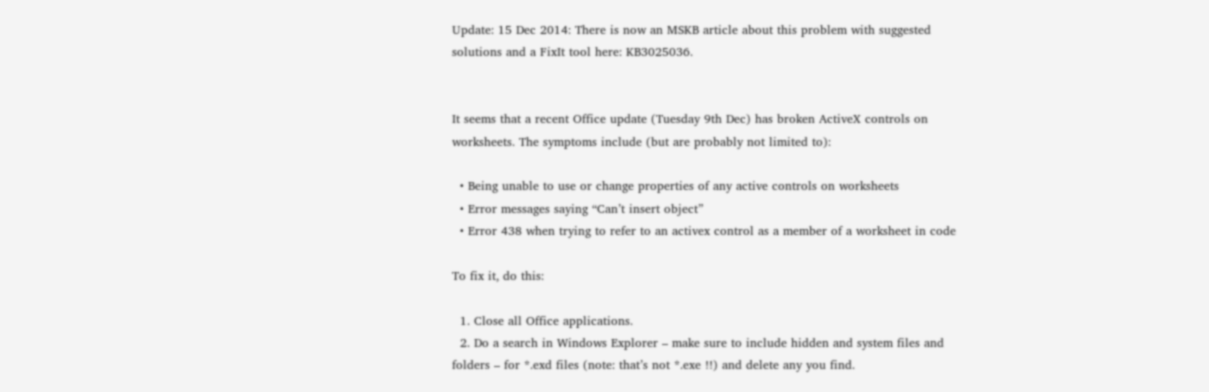Update: 15 Dec 2014: There is now an MSKB article about this problem with suggested solutions and a FixIt tool here: KB3025036.


It seems that a recent Office update (Tuesday 9th Dec) has broken ActiveX controls on worksheets. The symptoms include (but are probably not limited to):

  • Being unable to use or change properties of any active controls on worksheets
  • Error messages saying “Can’t insert object”
  • Error 438 when trying to refer to an activex control as a member of a worksheet in code

To fix it, do this:

  1. Close all Office applications.
  2. Do a search in Windows Explorer – make sure to include hidden and system files and folders – for *.exd files (note: that’s not *.exe !!) and delete any you find.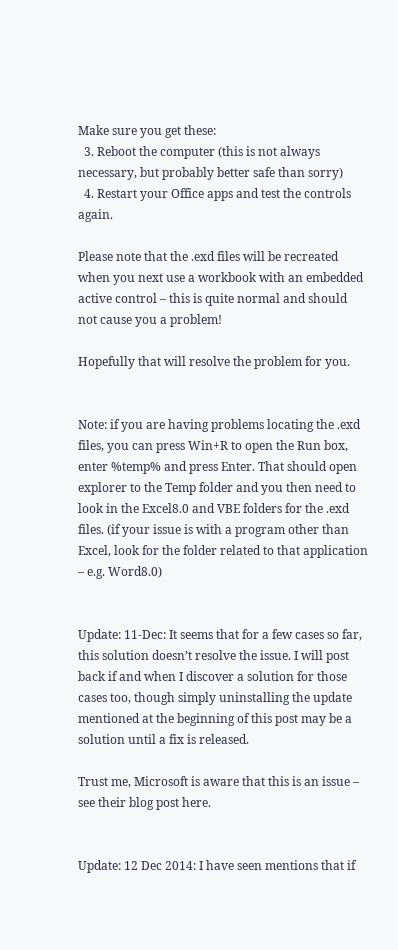Make sure you get these:
  3. Reboot the computer (this is not always necessary, but probably better safe than sorry)
  4. Restart your Office apps and test the controls again.

Please note that the .exd files will be recreated when you next use a workbook with an embedded active control – this is quite normal and should not cause you a problem!

Hopefully that will resolve the problem for you.


Note: if you are having problems locating the .exd files, you can press Win+R to open the Run box, enter %temp% and press Enter. That should open explorer to the Temp folder and you then need to look in the Excel8.0 and VBE folders for the .exd files. (if your issue is with a program other than Excel, look for the folder related to that application – e.g. Word8.0)


Update: 11-Dec: It seems that for a few cases so far, this solution doesn’t resolve the issue. I will post back if and when I discover a solution for those cases too, though simply uninstalling the update mentioned at the beginning of this post may be a solution until a fix is released.

Trust me, Microsoft is aware that this is an issue – see their blog post here.


Update: 12 Dec 2014: I have seen mentions that if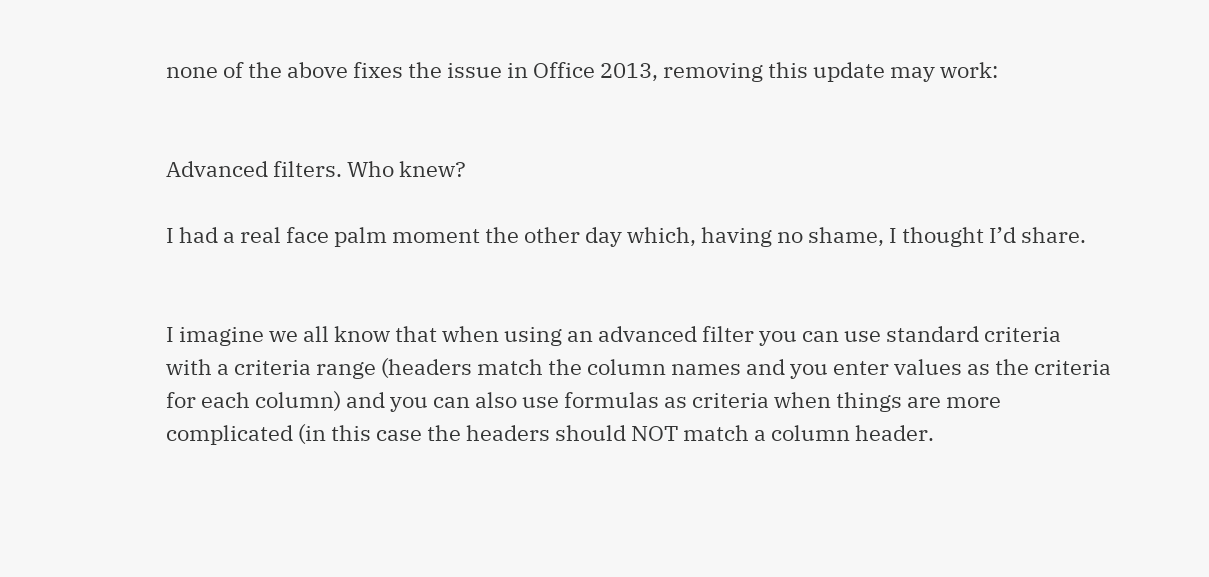none of the above fixes the issue in Office 2013, removing this update may work:


Advanced filters. Who knew?

I had a real face palm moment the other day which, having no shame, I thought I’d share.


I imagine we all know that when using an advanced filter you can use standard criteria with a criteria range (headers match the column names and you enter values as the criteria for each column) and you can also use formulas as criteria when things are more complicated (in this case the headers should NOT match a column header.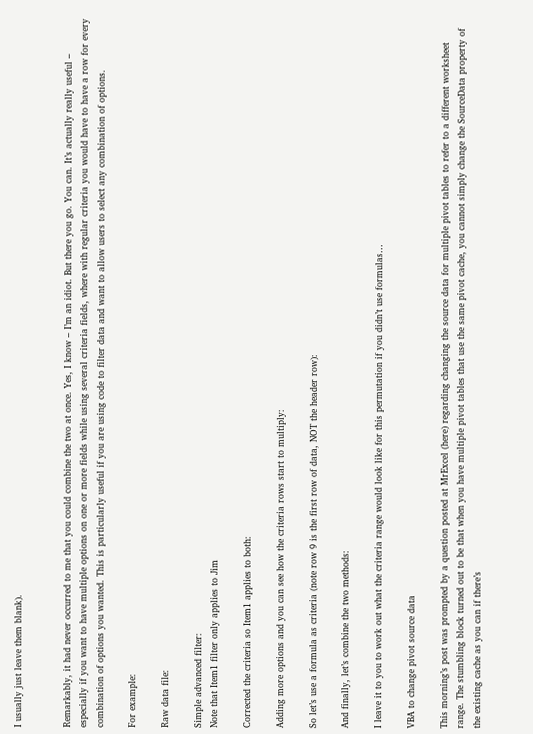I usually just leave them blank).


Remarkably, it had never occurred to me that you could combine the two at once. Yes, I know – I’m an idiot. But there you go. You can. It’s actually really useful – especially if you want to have multiple options on one or more fields while using several criteria fields, where with regular criteria you would have to have a row for every combination of options you wanted. This is particularly useful if you are using code to filter data and want to allow users to select any combination of options.

For example:

Raw data file:

Simple advanced filter:
Note that Item1 filter only applies to Jim

Corrected the criteria so Item1 applies to both:

Adding more options and you can see how the criteria rows start to multiply:

So let’s use a formula as criteria (note row 9 is the first row of data, NOT the header row):

And finally, let’s combine the two methods:

I leave it to you to work out what the criteria range would look like for this permutation if you didn’t use formulas…

VBA to change pivot source data

This morning’s post was prompted by a question posted at MrExcel (here) regarding changing the source data for multiple pivot tables to refer to a different worksheet range. The stumbling block turned out to be that when you have multiple pivot tables that use the same pivot cache, you cannot simply change the SourceData property of the existing cache as you can if there’s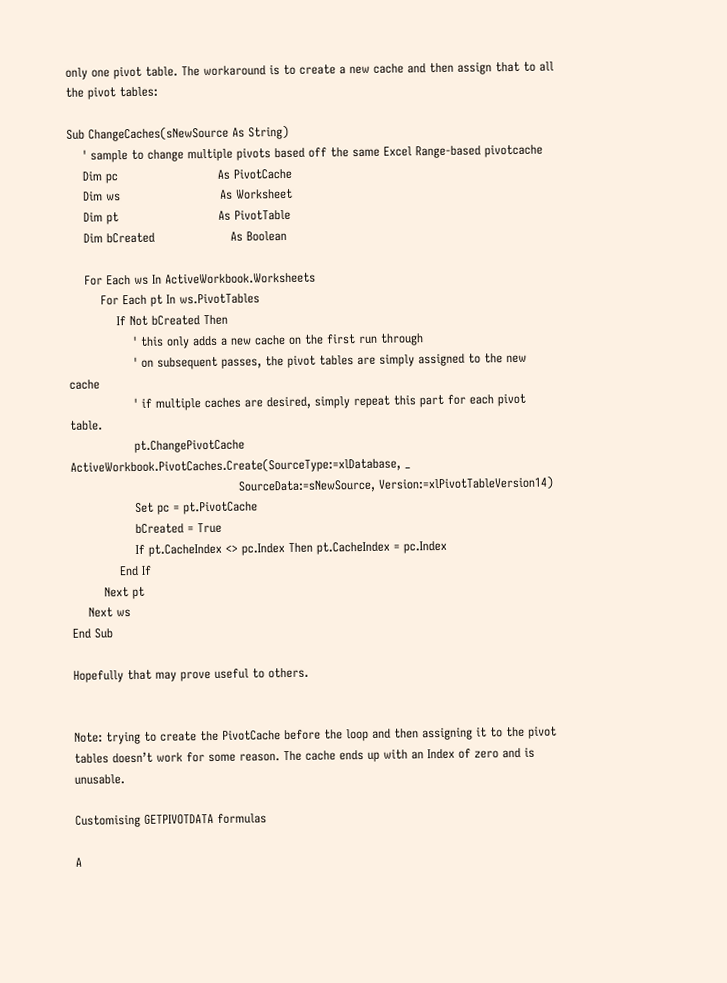only one pivot table. The workaround is to create a new cache and then assign that to all the pivot tables:

Sub ChangeCaches(sNewSource As String)
    ' sample to change multiple pivots based off the same Excel Range-based pivotcache
    Dim pc                         As PivotCache
    Dim ws                         As Worksheet
    Dim pt                         As PivotTable
    Dim bCreated                   As Boolean

    For Each ws In ActiveWorkbook.Worksheets
        For Each pt In ws.PivotTables
            If Not bCreated Then
                ' this only adds a new cache on the first run through
                ' on subsequent passes, the pivot tables are simply assigned to the new cache
                ' if multiple caches are desired, simply repeat this part for each pivot table.
                pt.ChangePivotCache ActiveWorkbook.PivotCaches.Create(SourceType:=xlDatabase, _
                                          SourceData:=sNewSource, Version:=xlPivotTableVersion14)
                Set pc = pt.PivotCache
                bCreated = True
                If pt.CacheIndex <> pc.Index Then pt.CacheIndex = pc.Index
            End If
        Next pt
    Next ws
End Sub

Hopefully that may prove useful to others.


Note: trying to create the PivotCache before the loop and then assigning it to the pivot tables doesn’t work for some reason. The cache ends up with an Index of zero and is unusable.

Customising GETPIVOTDATA formulas

A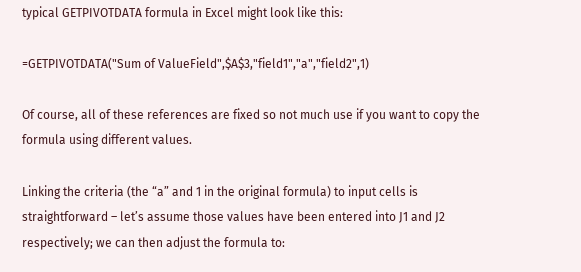typical GETPIVOTDATA formula in Excel might look like this:

=GETPIVOTDATA("Sum of ValueField",$A$3,"field1","a","field2",1)

Of course, all of these references are fixed so not much use if you want to copy the formula using different values.

Linking the criteria (the “a” and 1 in the original formula) to input cells is straightforward – let’s assume those values have been entered into J1 and J2 respectively; we can then adjust the formula to: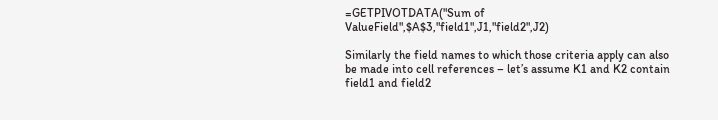=GETPIVOTDATA("Sum of ValueField",$A$3,"field1",J1,"field2",J2)

Similarly the field names to which those criteria apply can also be made into cell references – let’s assume K1 and K2 contain field1 and field2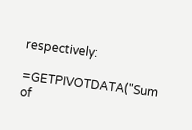respectively:

=GETPIVOTDATA("Sum of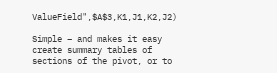ValueField",$A$3,K1,J1,K2,J2)

Simple – and makes it easy create summary tables of sections of the pivot, or to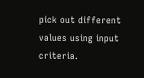pick out different values using input criteria.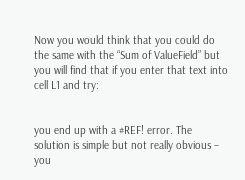Now you would think that you could do the same with the “Sum of ValueField” but you will find that if you enter that text into cell L1 and try:


you end up with a #REF! error. The solution is simple but not really obvious – you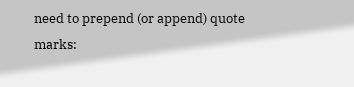need to prepend (or append) quote marks: